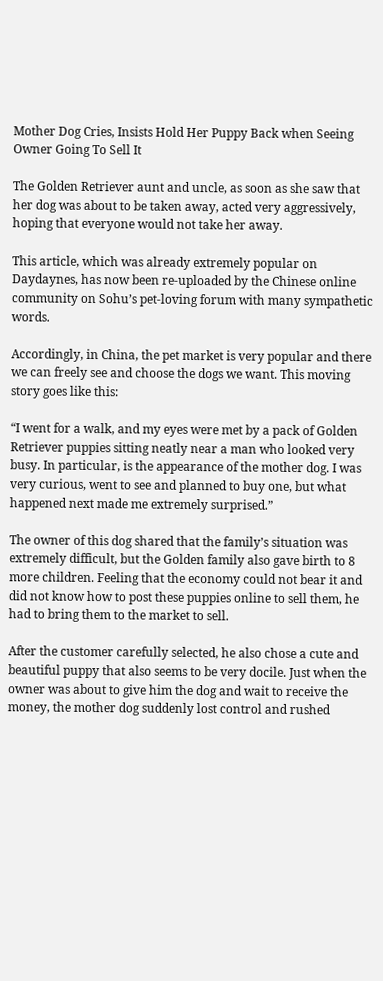Mother Dog Cries, Insists Hold Her Puppy Back when Seeing Owner Going To Sell It

The Golden Retriever aunt and uncle, as soon as she saw that her dog was about to be taken away, acted very aggressively, hoping that everyone would not take her away.

This article, which was already extremely popular on Daydaynes, has now been re-uploaded by the Chinese online community on Sohu’s pet-loving forum with many sympathetic words.

Accordingly, in China, the pet market is very popular and there we can freely see and choose the dogs we want. This moving story goes like this:

“I went for a walk, and my eyes were met by a pack of Golden Retriever puppies sitting neatly near a man who looked very busy. In particular, is the appearance of the mother dog. I was very curious, went to see and planned to buy one, but what happened next made me extremely surprised.”

The owner of this dog shared that the family’s situation was extremely difficult, but the Golden family also gave birth to 8 more children. Feeling that the economy could not bear it and did not know how to post these puppies online to sell them, he had to bring them to the market to sell.

After the customer carefully selected, he also chose a cute and beautiful puppy that also seems to be very docile. Just when the owner was about to give him the dog and wait to receive the money, the mother dog suddenly lost control and rushed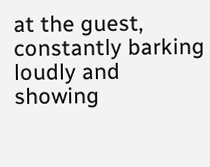at the guest, constantly barking loudly and showing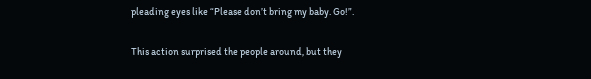pleading eyes like “Please don’t bring my baby. Go!”.

This action surprised the people around, but they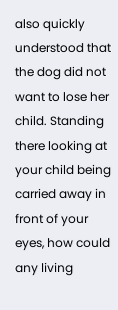also quickly understood that the dog did not want to lose her child. Standing there looking at your child being carried away in front of your eyes, how could any living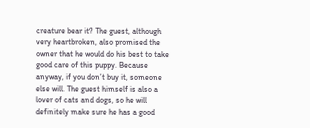creature bear it? The guest, although very heartbroken, also promised the owner that he would do his best to take good care of this puppy. Because anyway, if you don’t buy it, someone else will. The guest himself is also a lover of cats and dogs, so he will definitely make sure he has a good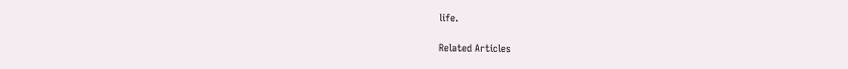life.

Related Articles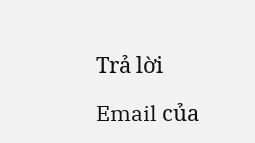Trả lời

Email của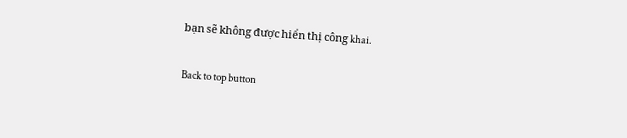bạn sẽ không được hiển thị công khai.

Back to top button